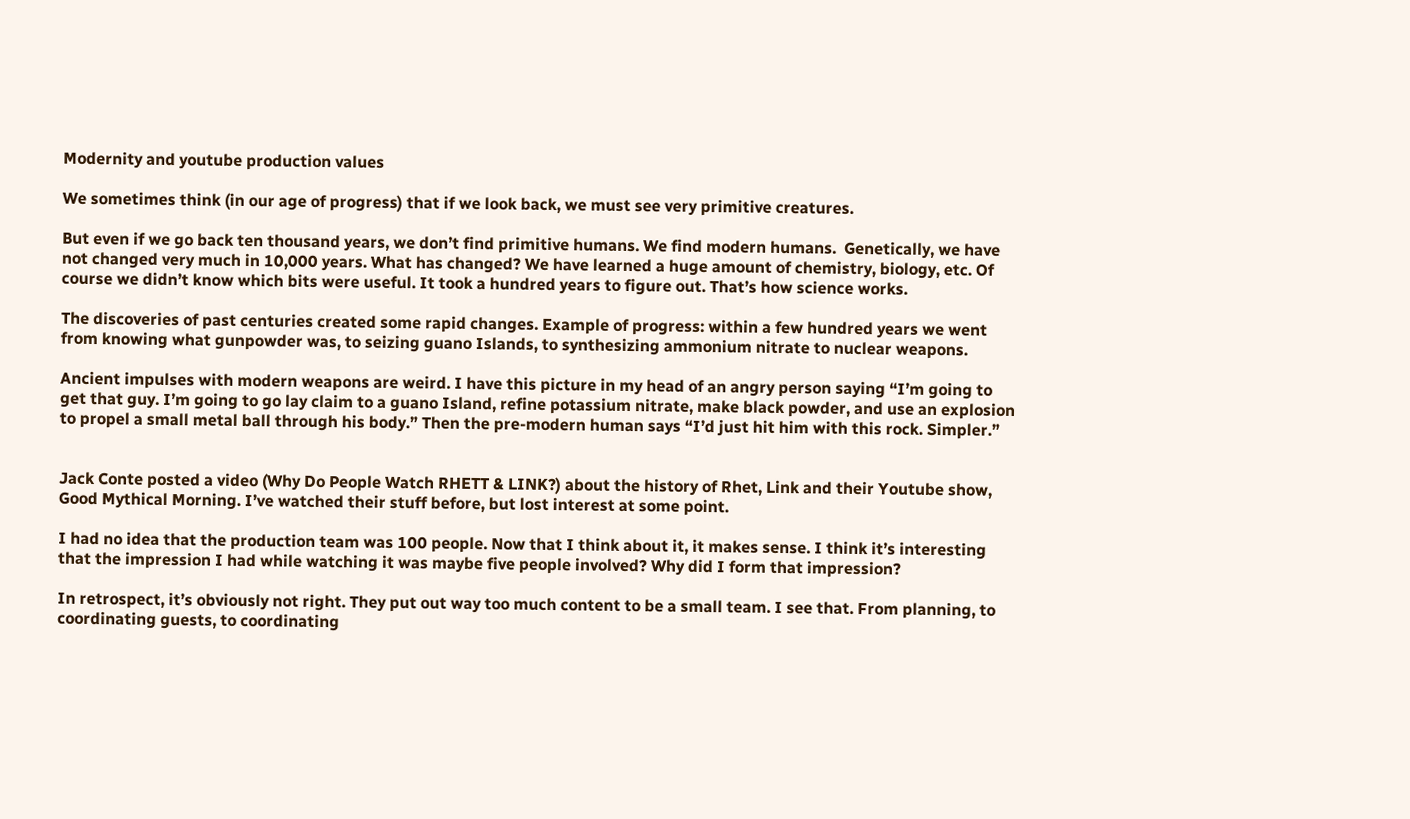Modernity and youtube production values

We sometimes think (in our age of progress) that if we look back, we must see very primitive creatures.

But even if we go back ten thousand years, we don’t find primitive humans. We find modern humans.  Genetically, we have not changed very much in 10,000 years. What has changed? We have learned a huge amount of chemistry, biology, etc. Of course we didn’t know which bits were useful. It took a hundred years to figure out. That’s how science works.

The discoveries of past centuries created some rapid changes. Example of progress: within a few hundred years we went from knowing what gunpowder was, to seizing guano Islands, to synthesizing ammonium nitrate to nuclear weapons.

Ancient impulses with modern weapons are weird. I have this picture in my head of an angry person saying “I’m going to get that guy. I’m going to go lay claim to a guano Island, refine potassium nitrate, make black powder, and use an explosion to propel a small metal ball through his body.” Then the pre-modern human says “I’d just hit him with this rock. Simpler.”


Jack Conte posted a video (Why Do People Watch RHETT & LINK?) about the history of Rhet, Link and their Youtube show, Good Mythical Morning. I’ve watched their stuff before, but lost interest at some point.

I had no idea that the production team was 100 people. Now that I think about it, it makes sense. I think it’s interesting that the impression I had while watching it was maybe five people involved? Why did I form that impression?

In retrospect, it’s obviously not right. They put out way too much content to be a small team. I see that. From planning, to coordinating guests, to coordinating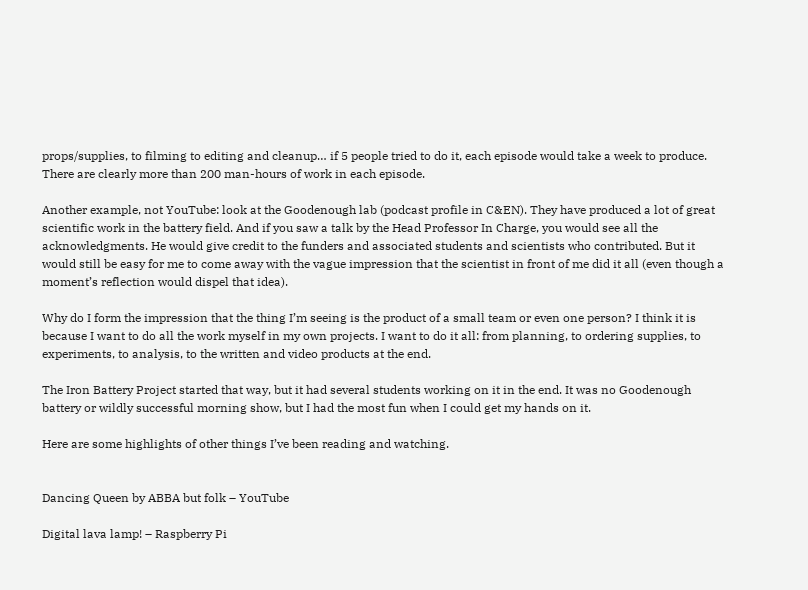props/supplies, to filming to editing and cleanup… if 5 people tried to do it, each episode would take a week to produce. There are clearly more than 200 man-hours of work in each episode.

Another example, not YouTube: look at the Goodenough lab (podcast profile in C&EN). They have produced a lot of great scientific work in the battery field. And if you saw a talk by the Head Professor In Charge, you would see all the acknowledgments. He would give credit to the funders and associated students and scientists who contributed. But it would still be easy for me to come away with the vague impression that the scientist in front of me did it all (even though a moment’s reflection would dispel that idea).

Why do I form the impression that the thing I’m seeing is the product of a small team or even one person? I think it is because I want to do all the work myself in my own projects. I want to do it all: from planning, to ordering supplies, to experiments, to analysis, to the written and video products at the end.

The Iron Battery Project started that way, but it had several students working on it in the end. It was no Goodenough battery or wildly successful morning show, but I had the most fun when I could get my hands on it.

Here are some highlights of other things I’ve been reading and watching.


Dancing Queen by ABBA but folk – YouTube

Digital lava lamp! – Raspberry Pi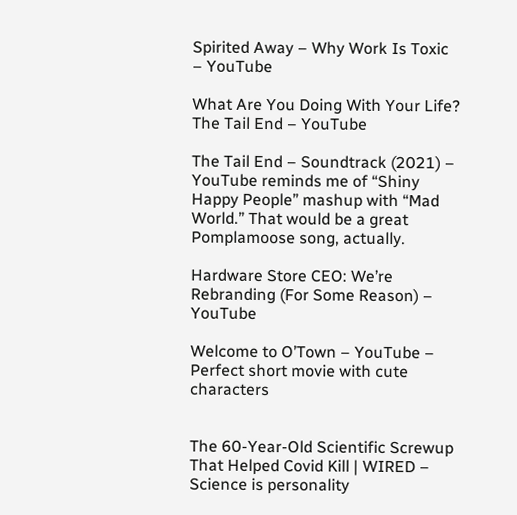Spirited Away – Why Work Is Toxic – YouTube

What Are You Doing With Your Life? The Tail End – YouTube

The Tail End – Soundtrack (2021) – YouTube reminds me of “Shiny Happy People” mashup with “Mad World.” That would be a great Pomplamoose song, actually.

Hardware Store CEO: We’re Rebranding (For Some Reason) – YouTube

Welcome to O’Town – YouTube – Perfect short movie with cute characters


The 60-Year-Old Scientific Screwup That Helped Covid Kill | WIRED – Science is personality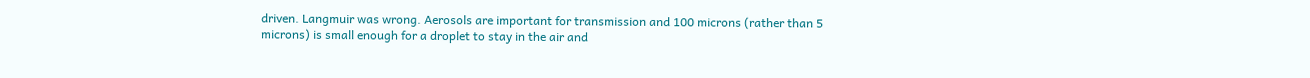driven. Langmuir was wrong. Aerosols are important for transmission and 100 microns (rather than 5 microns) is small enough for a droplet to stay in the air and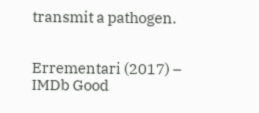transmit a pathogen.


Errementari (2017) – IMDb Good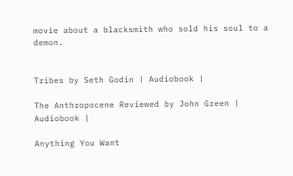movie about a blacksmith who sold his soul to a demon.


Tribes by Seth Godin | Audiobook |

The Anthropocene Reviewed by John Green | Audiobook |

Anything You Want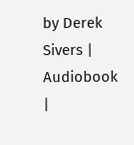by Derek Sivers | Audiobook |